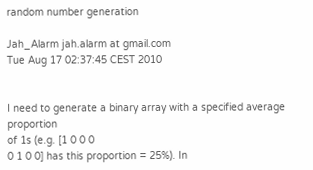random number generation

Jah_Alarm jah.alarm at gmail.com
Tue Aug 17 02:37:45 CEST 2010


I need to generate a binary array with a specified average proportion
of 1s (e.g. [1 0 0 0
0 1 0 0] has this proportion = 25%). In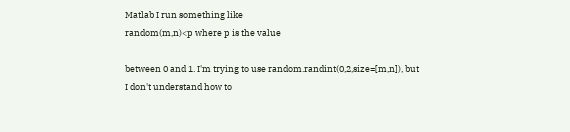Matlab I run something like
random(m,n)<p where p is the value

between 0 and 1. I'm trying to use random.randint(0,2,size=[m,n]), but
I don't understand how to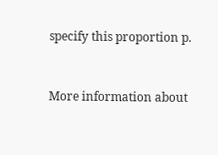specify this proportion p.



More information about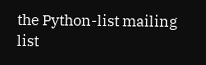the Python-list mailing list